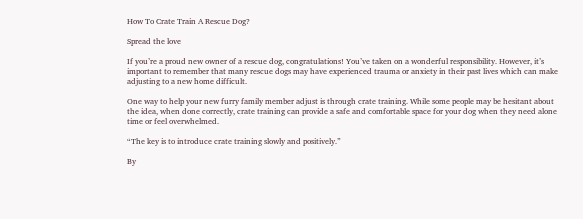How To Crate Train A Rescue Dog?

Spread the love

If you’re a proud new owner of a rescue dog, congratulations! You’ve taken on a wonderful responsibility. However, it’s important to remember that many rescue dogs may have experienced trauma or anxiety in their past lives which can make adjusting to a new home difficult.

One way to help your new furry family member adjust is through crate training. While some people may be hesitant about the idea, when done correctly, crate training can provide a safe and comfortable space for your dog when they need alone time or feel overwhelmed.

“The key is to introduce crate training slowly and positively.”

By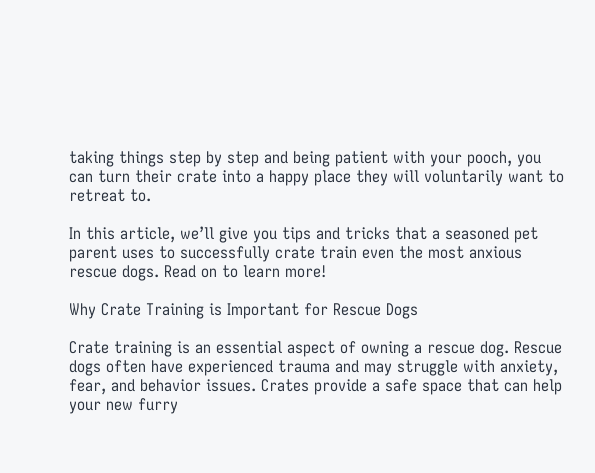taking things step by step and being patient with your pooch, you can turn their crate into a happy place they will voluntarily want to retreat to.

In this article, we’ll give you tips and tricks that a seasoned pet parent uses to successfully crate train even the most anxious rescue dogs. Read on to learn more!

Why Crate Training is Important for Rescue Dogs

Crate training is an essential aspect of owning a rescue dog. Rescue dogs often have experienced trauma and may struggle with anxiety, fear, and behavior issues. Crates provide a safe space that can help your new furry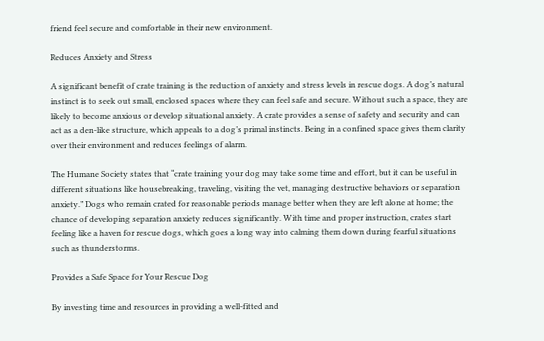friend feel secure and comfortable in their new environment.

Reduces Anxiety and Stress

A significant benefit of crate training is the reduction of anxiety and stress levels in rescue dogs. A dog’s natural instinct is to seek out small, enclosed spaces where they can feel safe and secure. Without such a space, they are likely to become anxious or develop situational anxiety. A crate provides a sense of safety and security and can act as a den-like structure, which appeals to a dog’s primal instincts. Being in a confined space gives them clarity over their environment and reduces feelings of alarm.

The Humane Society states that “crate training your dog may take some time and effort, but it can be useful in different situations like housebreaking, traveling, visiting the vet, managing destructive behaviors or separation anxiety.” Dogs who remain crated for reasonable periods manage better when they are left alone at home; the chance of developing separation anxiety reduces significantly. With time and proper instruction, crates start feeling like a haven for rescue dogs, which goes a long way into calming them down during fearful situations such as thunderstorms.

Provides a Safe Space for Your Rescue Dog

By investing time and resources in providing a well-fitted and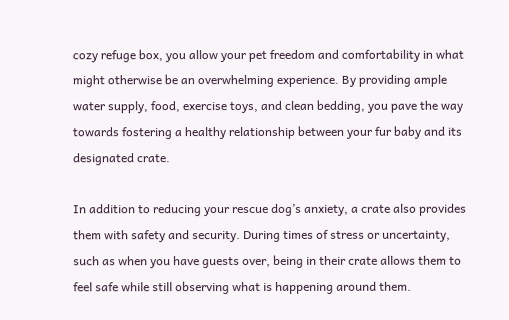cozy refuge box, you allow your pet freedom and comfortability in what might otherwise be an overwhelming experience. By providing ample water supply, food, exercise toys, and clean bedding, you pave the way towards fostering a healthy relationship between your fur baby and its designated crate.

In addition to reducing your rescue dog’s anxiety, a crate also provides them with safety and security. During times of stress or uncertainty, such as when you have guests over, being in their crate allows them to feel safe while still observing what is happening around them.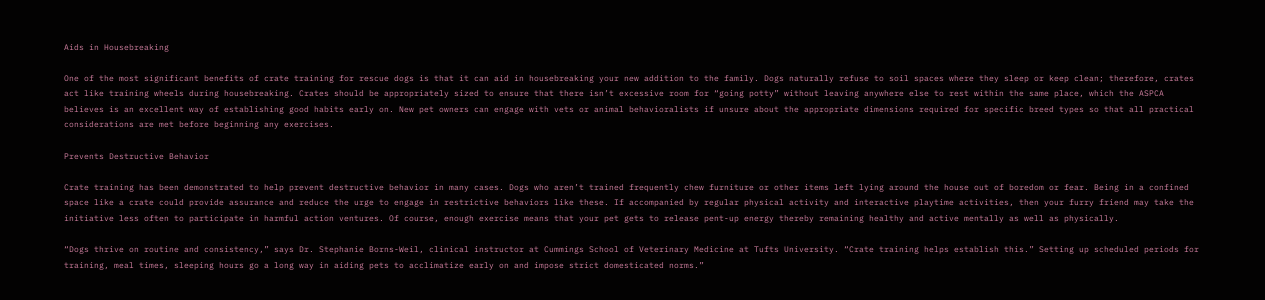Aids in Housebreaking

One of the most significant benefits of crate training for rescue dogs is that it can aid in housebreaking your new addition to the family. Dogs naturally refuse to soil spaces where they sleep or keep clean; therefore, crates act like training wheels during housebreaking. Crates should be appropriately sized to ensure that there isn’t excessive room for “going potty” without leaving anywhere else to rest within the same place, which the ASPCA believes is an excellent way of establishing good habits early on. New pet owners can engage with vets or animal behavioralists if unsure about the appropriate dimensions required for specific breed types so that all practical considerations are met before beginning any exercises.

Prevents Destructive Behavior

Crate training has been demonstrated to help prevent destructive behavior in many cases. Dogs who aren’t trained frequently chew furniture or other items left lying around the house out of boredom or fear. Being in a confined space like a crate could provide assurance and reduce the urge to engage in restrictive behaviors like these. If accompanied by regular physical activity and interactive playtime activities, then your furry friend may take the initiative less often to participate in harmful action ventures. Of course, enough exercise means that your pet gets to release pent-up energy thereby remaining healthy and active mentally as well as physically.

“Dogs thrive on routine and consistency,” says Dr. Stephanie Borns-Weil, clinical instructor at Cummings School of Veterinary Medicine at Tufts University. “Crate training helps establish this.” Setting up scheduled periods for training, meal times, sleeping hours go a long way in aiding pets to acclimatize early on and impose strict domesticated norms.”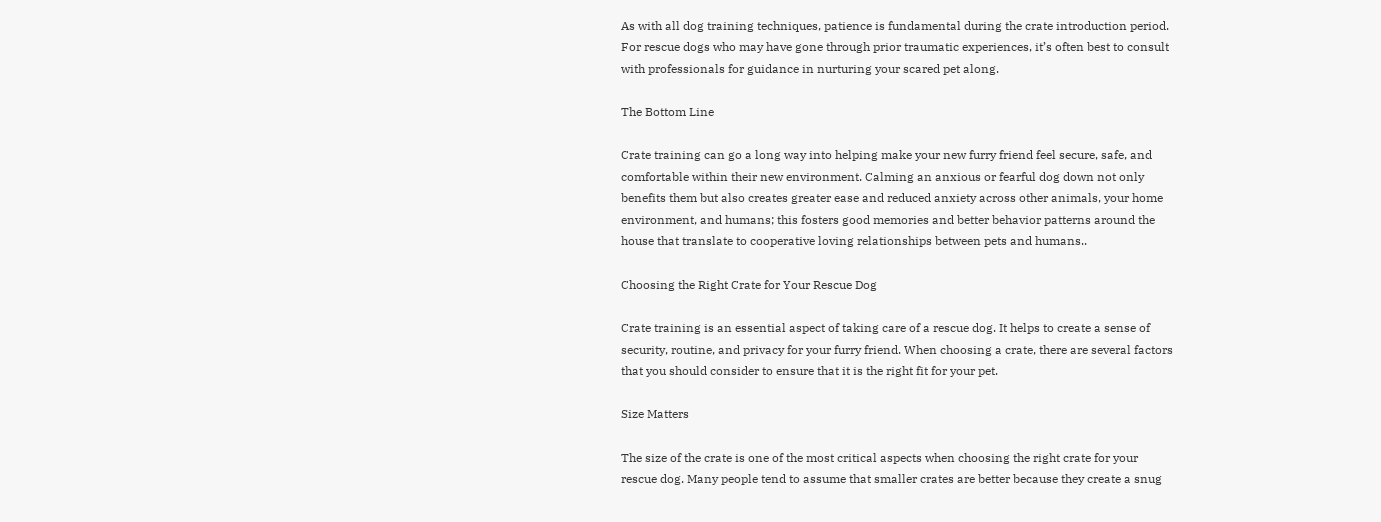As with all dog training techniques, patience is fundamental during the crate introduction period. For rescue dogs who may have gone through prior traumatic experiences, it’s often best to consult with professionals for guidance in nurturing your scared pet along.

The Bottom Line

Crate training can go a long way into helping make your new furry friend feel secure, safe, and comfortable within their new environment. Calming an anxious or fearful dog down not only benefits them but also creates greater ease and reduced anxiety across other animals, your home environment, and humans; this fosters good memories and better behavior patterns around the house that translate to cooperative loving relationships between pets and humans..

Choosing the Right Crate for Your Rescue Dog

Crate training is an essential aspect of taking care of a rescue dog. It helps to create a sense of security, routine, and privacy for your furry friend. When choosing a crate, there are several factors that you should consider to ensure that it is the right fit for your pet.

Size Matters

The size of the crate is one of the most critical aspects when choosing the right crate for your rescue dog. Many people tend to assume that smaller crates are better because they create a snug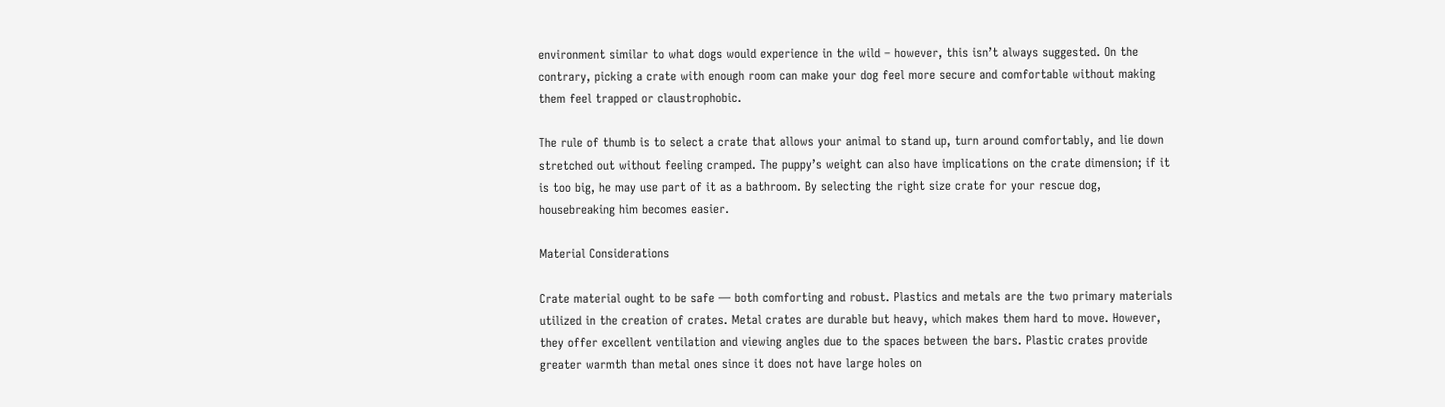environment similar to what dogs would experience in the wild – however, this isn’t always suggested. On the contrary, picking a crate with enough room can make your dog feel more secure and comfortable without making them feel trapped or claustrophobic.

The rule of thumb is to select a crate that allows your animal to stand up, turn around comfortably, and lie down stretched out without feeling cramped. The puppy’s weight can also have implications on the crate dimension; if it is too big, he may use part of it as a bathroom. By selecting the right size crate for your rescue dog, housebreaking him becomes easier.

Material Considerations

Crate material ought to be safe — both comforting and robust. Plastics and metals are the two primary materials utilized in the creation of crates. Metal crates are durable but heavy, which makes them hard to move. However, they offer excellent ventilation and viewing angles due to the spaces between the bars. Plastic crates provide greater warmth than metal ones since it does not have large holes on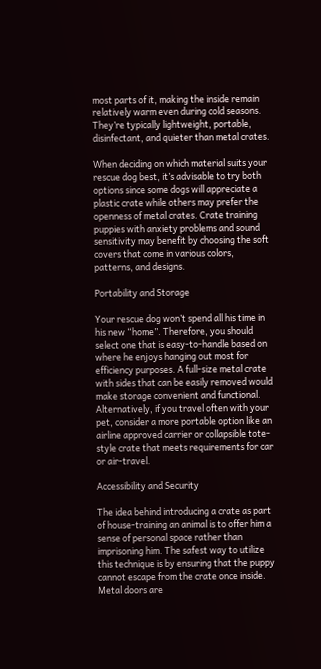most parts of it, making the inside remain relatively warm even during cold seasons. They’re typically lightweight, portable, disinfectant, and quieter than metal crates.

When deciding on which material suits your rescue dog best, it’s advisable to try both options since some dogs will appreciate a plastic crate while others may prefer the openness of metal crates. Crate training puppies with anxiety problems and sound sensitivity may benefit by choosing the soft covers that come in various colors, patterns, and designs.

Portability and Storage

Your rescue dog won’t spend all his time in his new “home”. Therefore, you should select one that is easy-to-handle based on where he enjoys hanging out most for efficiency purposes. A full-size metal crate with sides that can be easily removed would make storage convenient and functional. Alternatively, if you travel often with your pet, consider a more portable option like an airline approved carrier or collapsible tote-style crate that meets requirements for car or air-travel.

Accessibility and Security

The idea behind introducing a crate as part of house-training an animal is to offer him a sense of personal space rather than imprisoning him. The safest way to utilize this technique is by ensuring that the puppy cannot escape from the crate once inside. Metal doors are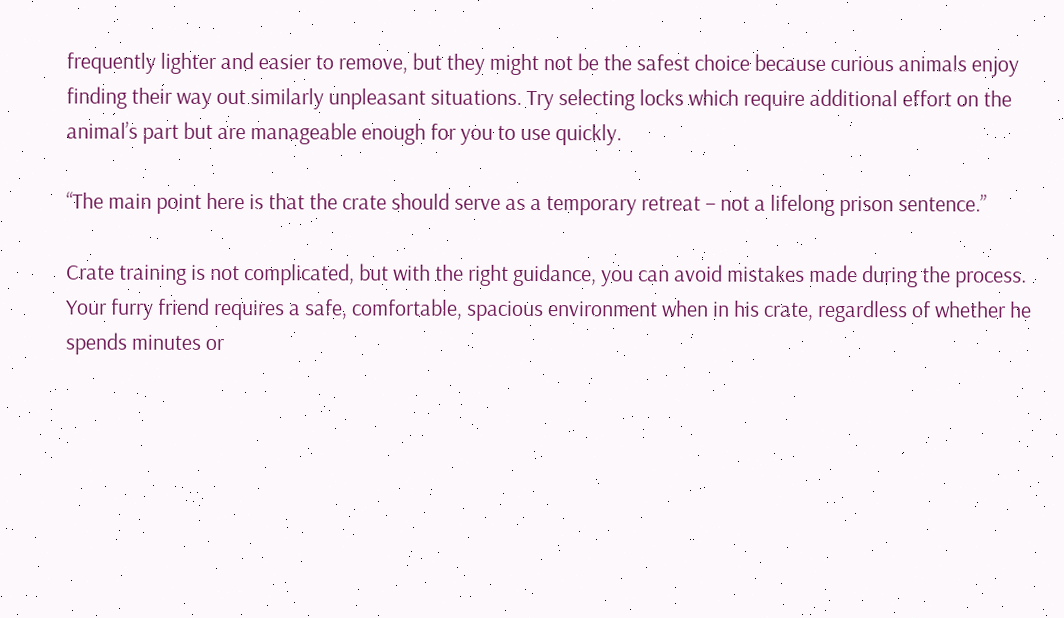frequently lighter and easier to remove, but they might not be the safest choice because curious animals enjoy finding their way out similarly unpleasant situations. Try selecting locks which require additional effort on the animal’s part but are manageable enough for you to use quickly.

“The main point here is that the crate should serve as a temporary retreat – not a lifelong prison sentence.”

Crate training is not complicated, but with the right guidance, you can avoid mistakes made during the process. Your furry friend requires a safe, comfortable, spacious environment when in his crate, regardless of whether he spends minutes or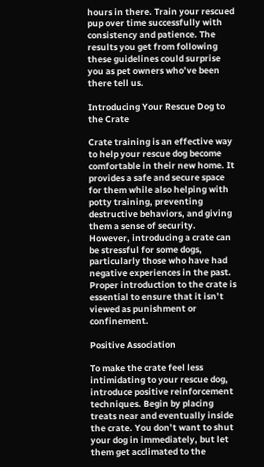hours in there. Train your rescued pup over time successfully with consistency and patience. The results you get from following these guidelines could surprise you as pet owners who’ve been there tell us.

Introducing Your Rescue Dog to the Crate

Crate training is an effective way to help your rescue dog become comfortable in their new home. It provides a safe and secure space for them while also helping with potty training, preventing destructive behaviors, and giving them a sense of security. However, introducing a crate can be stressful for some dogs, particularly those who have had negative experiences in the past. Proper introduction to the crate is essential to ensure that it isn’t viewed as punishment or confinement.

Positive Association

To make the crate feel less intimidating to your rescue dog, introduce positive reinforcement techniques. Begin by placing treats near and eventually inside the crate. You don’t want to shut your dog in immediately, but let them get acclimated to the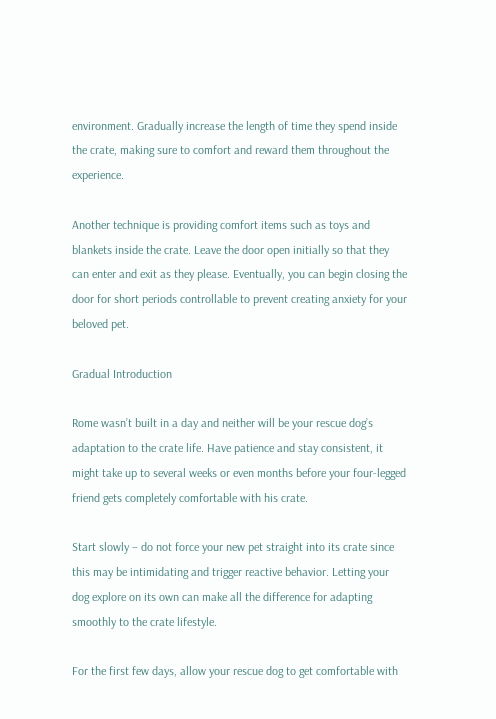environment. Gradually increase the length of time they spend inside the crate, making sure to comfort and reward them throughout the experience.

Another technique is providing comfort items such as toys and blankets inside the crate. Leave the door open initially so that they can enter and exit as they please. Eventually, you can begin closing the door for short periods controllable to prevent creating anxiety for your beloved pet.

Gradual Introduction

Rome wasn’t built in a day and neither will be your rescue dog’s adaptation to the crate life. Have patience and stay consistent, it might take up to several weeks or even months before your four-legged friend gets completely comfortable with his crate.

Start slowly – do not force your new pet straight into its crate since this may be intimidating and trigger reactive behavior. Letting your dog explore on its own can make all the difference for adapting smoothly to the crate lifestyle.

For the first few days, allow your rescue dog to get comfortable with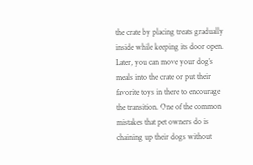the crate by placing treats gradually inside while keeping its door open. Later, you can move your dog’s meals into the crate or put their favorite toys in there to encourage the transition. One of the common mistakes that pet owners do is chaining up their dogs without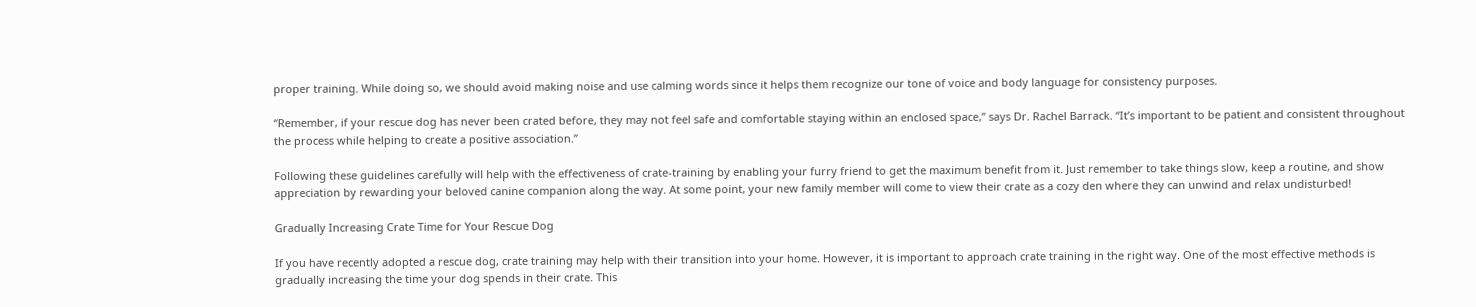proper training. While doing so, we should avoid making noise and use calming words since it helps them recognize our tone of voice and body language for consistency purposes.

“Remember, if your rescue dog has never been crated before, they may not feel safe and comfortable staying within an enclosed space,” says Dr. Rachel Barrack. “It’s important to be patient and consistent throughout the process while helping to create a positive association.”

Following these guidelines carefully will help with the effectiveness of crate-training by enabling your furry friend to get the maximum benefit from it. Just remember to take things slow, keep a routine, and show appreciation by rewarding your beloved canine companion along the way. At some point, your new family member will come to view their crate as a cozy den where they can unwind and relax undisturbed!

Gradually Increasing Crate Time for Your Rescue Dog

If you have recently adopted a rescue dog, crate training may help with their transition into your home. However, it is important to approach crate training in the right way. One of the most effective methods is gradually increasing the time your dog spends in their crate. This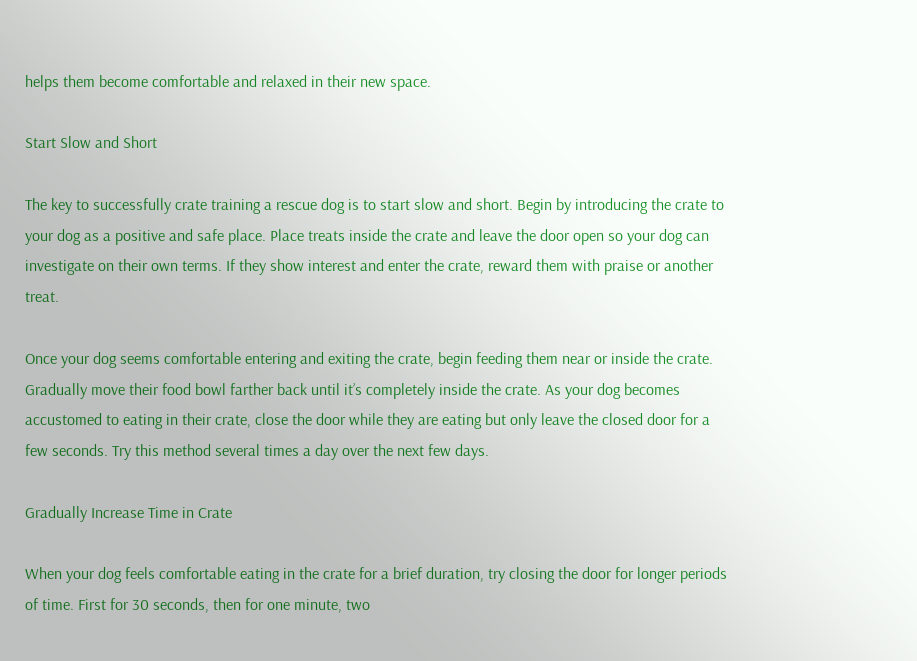helps them become comfortable and relaxed in their new space.

Start Slow and Short

The key to successfully crate training a rescue dog is to start slow and short. Begin by introducing the crate to your dog as a positive and safe place. Place treats inside the crate and leave the door open so your dog can investigate on their own terms. If they show interest and enter the crate, reward them with praise or another treat.

Once your dog seems comfortable entering and exiting the crate, begin feeding them near or inside the crate. Gradually move their food bowl farther back until it’s completely inside the crate. As your dog becomes accustomed to eating in their crate, close the door while they are eating but only leave the closed door for a few seconds. Try this method several times a day over the next few days.

Gradually Increase Time in Crate

When your dog feels comfortable eating in the crate for a brief duration, try closing the door for longer periods of time. First for 30 seconds, then for one minute, two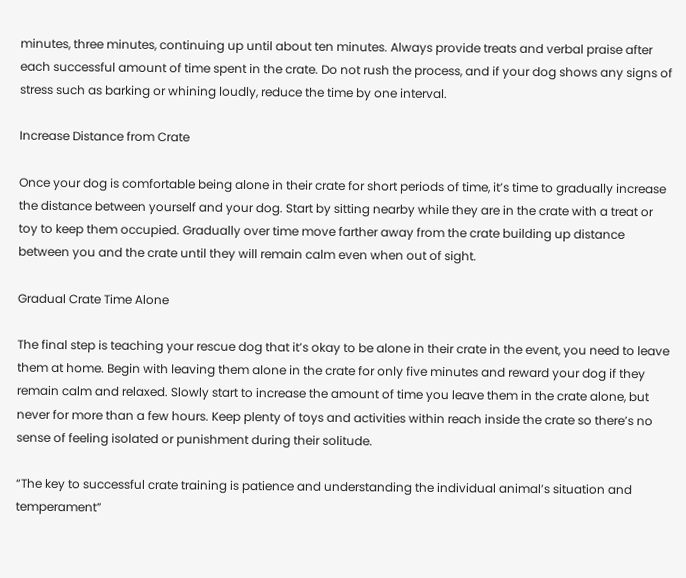minutes, three minutes, continuing up until about ten minutes. Always provide treats and verbal praise after each successful amount of time spent in the crate. Do not rush the process, and if your dog shows any signs of stress such as barking or whining loudly, reduce the time by one interval.

Increase Distance from Crate

Once your dog is comfortable being alone in their crate for short periods of time, it’s time to gradually increase the distance between yourself and your dog. Start by sitting nearby while they are in the crate with a treat or toy to keep them occupied. Gradually over time move farther away from the crate building up distance between you and the crate until they will remain calm even when out of sight.

Gradual Crate Time Alone

The final step is teaching your rescue dog that it’s okay to be alone in their crate in the event, you need to leave them at home. Begin with leaving them alone in the crate for only five minutes and reward your dog if they remain calm and relaxed. Slowly start to increase the amount of time you leave them in the crate alone, but never for more than a few hours. Keep plenty of toys and activities within reach inside the crate so there’s no sense of feeling isolated or punishment during their solitude.

“The key to successful crate training is patience and understanding the individual animal’s situation and temperament”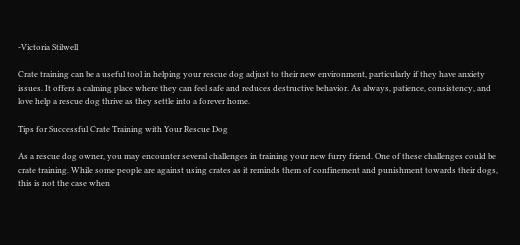-Victoria Stilwell

Crate training can be a useful tool in helping your rescue dog adjust to their new environment, particularly if they have anxiety issues. It offers a calming place where they can feel safe and reduces destructive behavior. As always, patience, consistency, and love help a rescue dog thrive as they settle into a forever home.

Tips for Successful Crate Training with Your Rescue Dog

As a rescue dog owner, you may encounter several challenges in training your new furry friend. One of these challenges could be crate training. While some people are against using crates as it reminds them of confinement and punishment towards their dogs, this is not the case when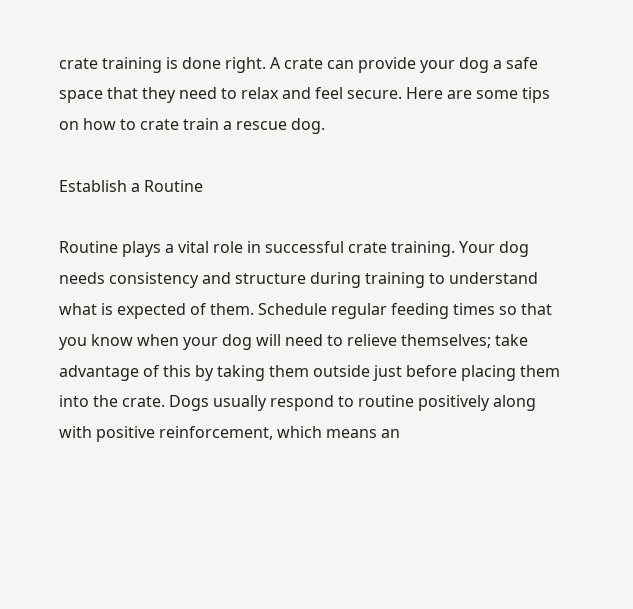crate training is done right. A crate can provide your dog a safe space that they need to relax and feel secure. Here are some tips on how to crate train a rescue dog.

Establish a Routine

Routine plays a vital role in successful crate training. Your dog needs consistency and structure during training to understand what is expected of them. Schedule regular feeding times so that you know when your dog will need to relieve themselves; take advantage of this by taking them outside just before placing them into the crate. Dogs usually respond to routine positively along with positive reinforcement, which means an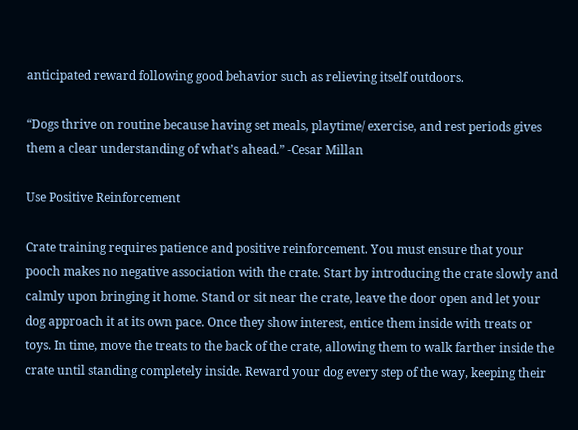anticipated reward following good behavior such as relieving itself outdoors.

“Dogs thrive on routine because having set meals, playtime/ exercise, and rest periods gives them a clear understanding of what’s ahead.” -Cesar Millan

Use Positive Reinforcement

Crate training requires patience and positive reinforcement. You must ensure that your pooch makes no negative association with the crate. Start by introducing the crate slowly and calmly upon bringing it home. Stand or sit near the crate, leave the door open and let your dog approach it at its own pace. Once they show interest, entice them inside with treats or toys. In time, move the treats to the back of the crate, allowing them to walk farther inside the crate until standing completely inside. Reward your dog every step of the way, keeping their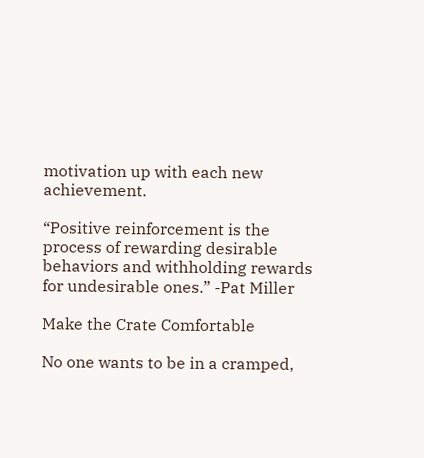motivation up with each new achievement.

“Positive reinforcement is the process of rewarding desirable behaviors and withholding rewards for undesirable ones.” -Pat Miller

Make the Crate Comfortable

No one wants to be in a cramped,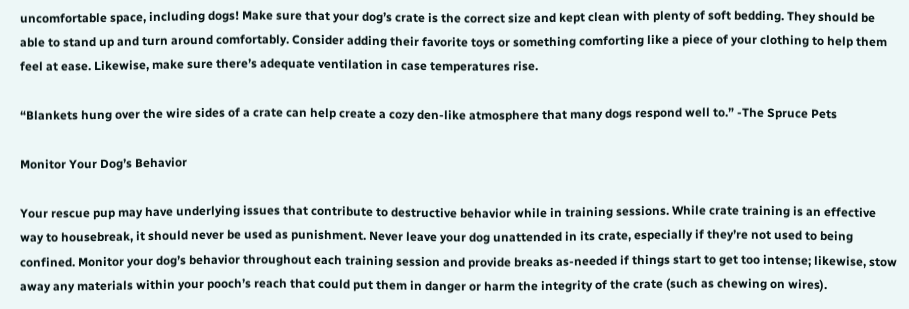uncomfortable space, including dogs! Make sure that your dog’s crate is the correct size and kept clean with plenty of soft bedding. They should be able to stand up and turn around comfortably. Consider adding their favorite toys or something comforting like a piece of your clothing to help them feel at ease. Likewise, make sure there’s adequate ventilation in case temperatures rise.

“Blankets hung over the wire sides of a crate can help create a cozy den-like atmosphere that many dogs respond well to.” -The Spruce Pets

Monitor Your Dog’s Behavior

Your rescue pup may have underlying issues that contribute to destructive behavior while in training sessions. While crate training is an effective way to housebreak, it should never be used as punishment. Never leave your dog unattended in its crate, especially if they’re not used to being confined. Monitor your dog’s behavior throughout each training session and provide breaks as-needed if things start to get too intense; likewise, stow away any materials within your pooch’s reach that could put them in danger or harm the integrity of the crate (such as chewing on wires).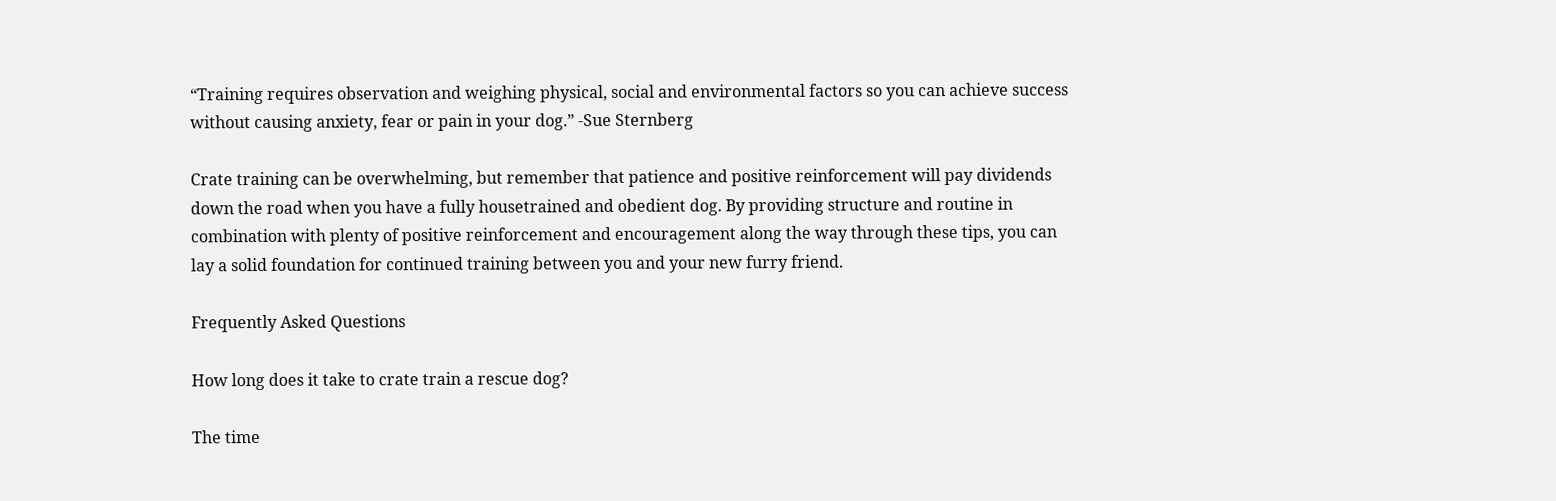“Training requires observation and weighing physical, social and environmental factors so you can achieve success without causing anxiety, fear or pain in your dog.” -Sue Sternberg

Crate training can be overwhelming, but remember that patience and positive reinforcement will pay dividends down the road when you have a fully housetrained and obedient dog. By providing structure and routine in combination with plenty of positive reinforcement and encouragement along the way through these tips, you can lay a solid foundation for continued training between you and your new furry friend.

Frequently Asked Questions

How long does it take to crate train a rescue dog?

The time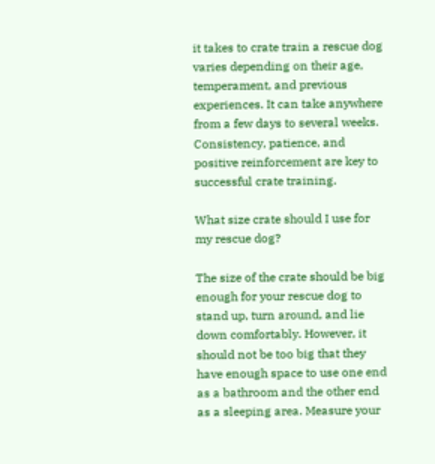it takes to crate train a rescue dog varies depending on their age, temperament, and previous experiences. It can take anywhere from a few days to several weeks. Consistency, patience, and positive reinforcement are key to successful crate training.

What size crate should I use for my rescue dog?

The size of the crate should be big enough for your rescue dog to stand up, turn around, and lie down comfortably. However, it should not be too big that they have enough space to use one end as a bathroom and the other end as a sleeping area. Measure your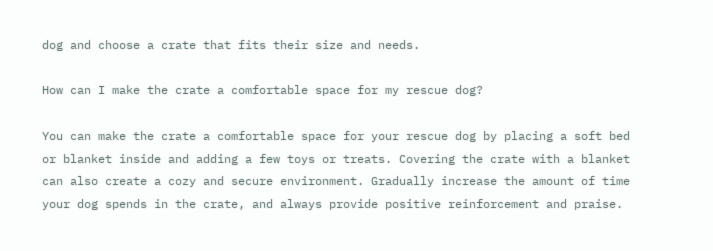dog and choose a crate that fits their size and needs.

How can I make the crate a comfortable space for my rescue dog?

You can make the crate a comfortable space for your rescue dog by placing a soft bed or blanket inside and adding a few toys or treats. Covering the crate with a blanket can also create a cozy and secure environment. Gradually increase the amount of time your dog spends in the crate, and always provide positive reinforcement and praise.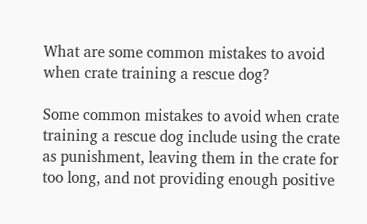What are some common mistakes to avoid when crate training a rescue dog?

Some common mistakes to avoid when crate training a rescue dog include using the crate as punishment, leaving them in the crate for too long, and not providing enough positive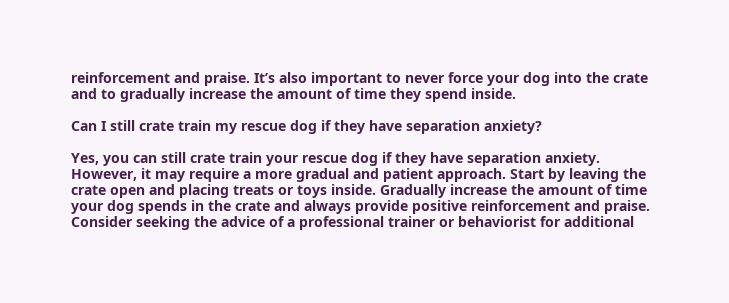reinforcement and praise. It’s also important to never force your dog into the crate and to gradually increase the amount of time they spend inside.

Can I still crate train my rescue dog if they have separation anxiety?

Yes, you can still crate train your rescue dog if they have separation anxiety. However, it may require a more gradual and patient approach. Start by leaving the crate open and placing treats or toys inside. Gradually increase the amount of time your dog spends in the crate and always provide positive reinforcement and praise. Consider seeking the advice of a professional trainer or behaviorist for additional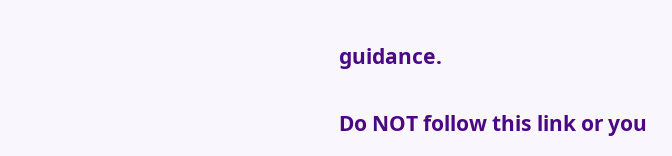guidance.

Do NOT follow this link or you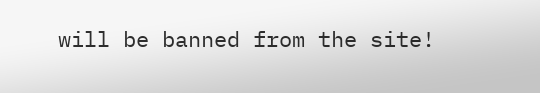will be banned from the site!